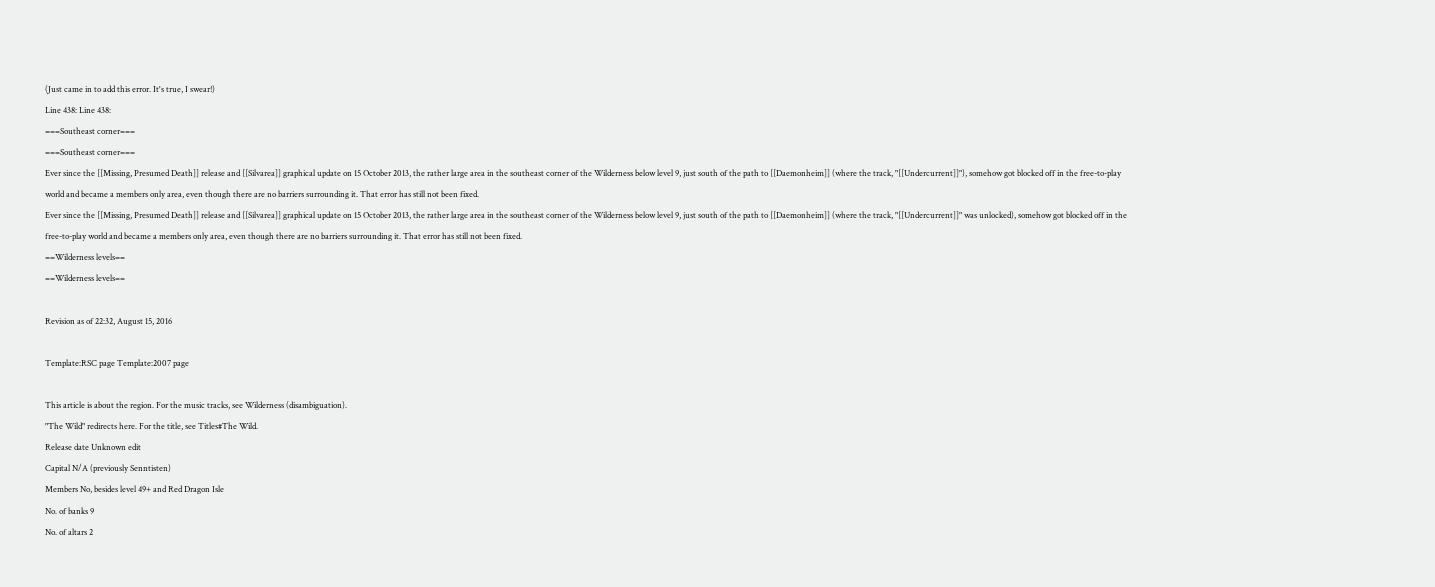(Just came in to add this error. It's true, I swear!)
Line 438: Line 438:
===Southeast corner===
===Southeast corner===
Ever since the [[Missing, Presumed Death]] release and [[Silvarea]] graphical update on 15 October 2013, the rather large area in the southeast corner of the Wilderness below level 9, just south of the path to [[Daemonheim]] (where the track, "[[Undercurrent]]"), somehow got blocked off in the free-to-play world and became a members only area, even though there are no barriers surrounding it. That error has still not been fixed.
Ever since the [[Missing, Presumed Death]] release and [[Silvarea]] graphical update on 15 October 2013, the rather large area in the southeast corner of the Wilderness below level 9, just south of the path to [[Daemonheim]] (where the track, "[[Undercurrent]]" was unlocked), somehow got blocked off in the free-to-play world and became a members only area, even though there are no barriers surrounding it. That error has still not been fixed.
==Wilderness levels==
==Wilderness levels==

Revision as of 22:32, August 15, 2016

Template:RSC page Template:2007 page

This article is about the region. For the music tracks, see Wilderness (disambiguation).
"The Wild" redirects here. For the title, see Titles#The Wild.
Release date Unknown edit
Capital N/A (previously Senntisten)
Members No, besides level 49+ and Red Dragon Isle
No. of banks 9
No. of altars 2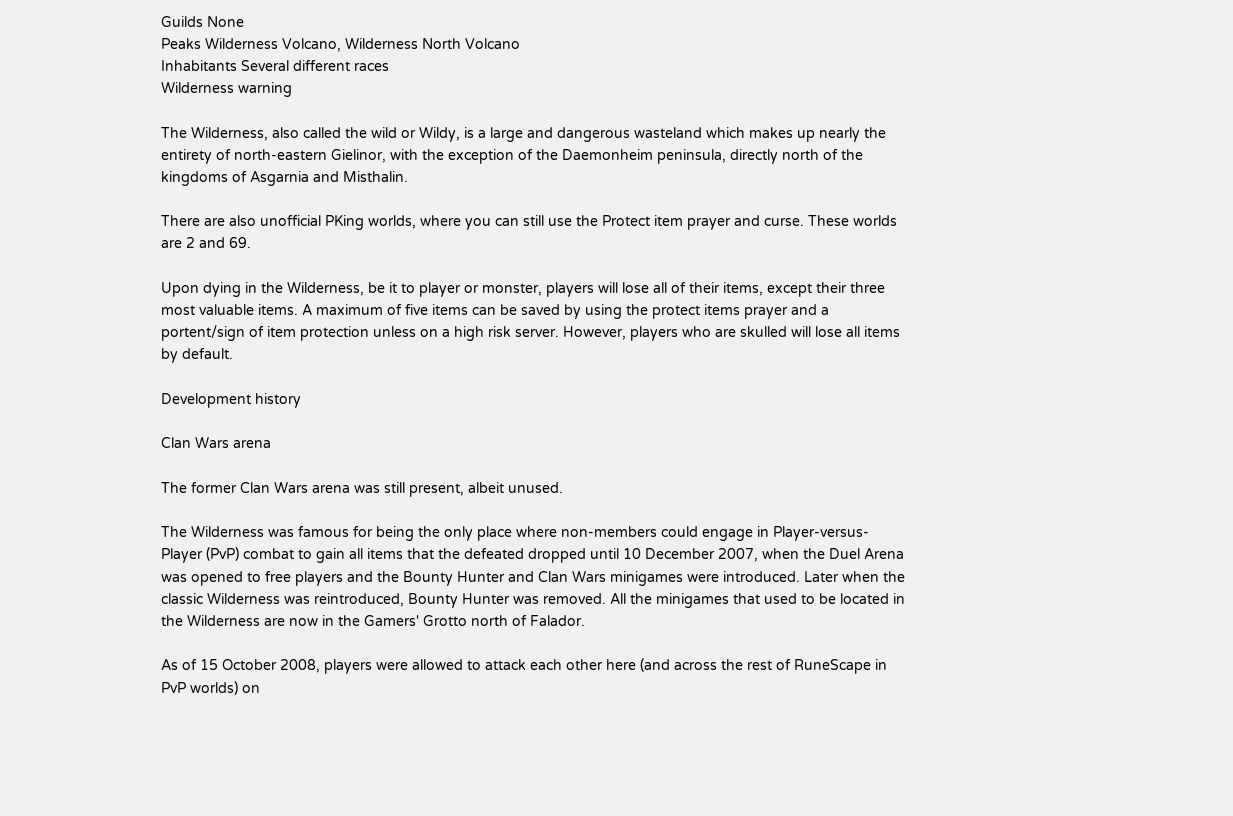Guilds None
Peaks Wilderness Volcano, Wilderness North Volcano
Inhabitants Several different races
Wilderness warning

The Wilderness, also called the wild or Wildy, is a large and dangerous wasteland which makes up nearly the entirety of north-eastern Gielinor, with the exception of the Daemonheim peninsula, directly north of the kingdoms of Asgarnia and Misthalin.

There are also unofficial PKing worlds, where you can still use the Protect item prayer and curse. These worlds are 2 and 69.

Upon dying in the Wilderness, be it to player or monster, players will lose all of their items, except their three most valuable items. A maximum of five items can be saved by using the protect items prayer and a portent/sign of item protection unless on a high risk server. However, players who are skulled will lose all items by default.

Development history

Clan Wars arena

The former Clan Wars arena was still present, albeit unused.

The Wilderness was famous for being the only place where non-members could engage in Player-versus-Player (PvP) combat to gain all items that the defeated dropped until 10 December 2007, when the Duel Arena was opened to free players and the Bounty Hunter and Clan Wars minigames were introduced. Later when the classic Wilderness was reintroduced, Bounty Hunter was removed. All the minigames that used to be located in the Wilderness are now in the Gamers' Grotto north of Falador.

As of 15 October 2008, players were allowed to attack each other here (and across the rest of RuneScape in PvP worlds) on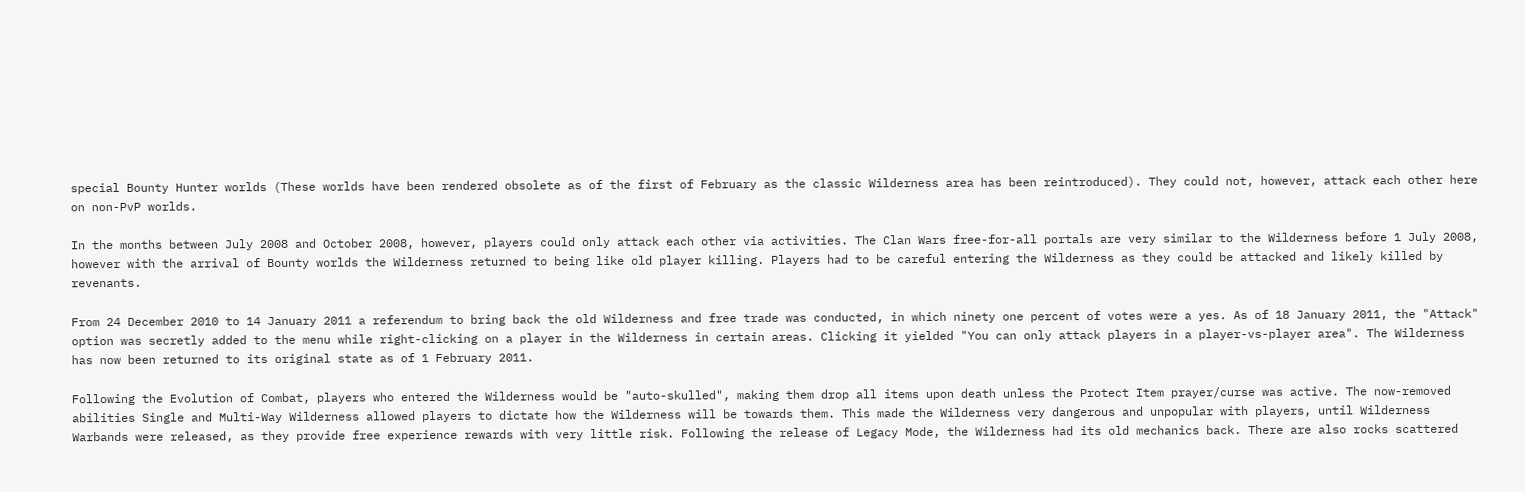special Bounty Hunter worlds (These worlds have been rendered obsolete as of the first of February as the classic Wilderness area has been reintroduced). They could not, however, attack each other here on non-PvP worlds.

In the months between July 2008 and October 2008, however, players could only attack each other via activities. The Clan Wars free-for-all portals are very similar to the Wilderness before 1 July 2008, however with the arrival of Bounty worlds the Wilderness returned to being like old player killing. Players had to be careful entering the Wilderness as they could be attacked and likely killed by revenants.

From 24 December 2010 to 14 January 2011 a referendum to bring back the old Wilderness and free trade was conducted, in which ninety one percent of votes were a yes. As of 18 January 2011, the "Attack" option was secretly added to the menu while right-clicking on a player in the Wilderness in certain areas. Clicking it yielded "You can only attack players in a player-vs-player area". The Wilderness has now been returned to its original state as of 1 February 2011.

Following the Evolution of Combat, players who entered the Wilderness would be "auto-skulled", making them drop all items upon death unless the Protect Item prayer/curse was active. The now-removed abilities Single and Multi-Way Wilderness allowed players to dictate how the Wilderness will be towards them. This made the Wilderness very dangerous and unpopular with players, until Wilderness Warbands were released, as they provide free experience rewards with very little risk. Following the release of Legacy Mode, the Wilderness had its old mechanics back. There are also rocks scattered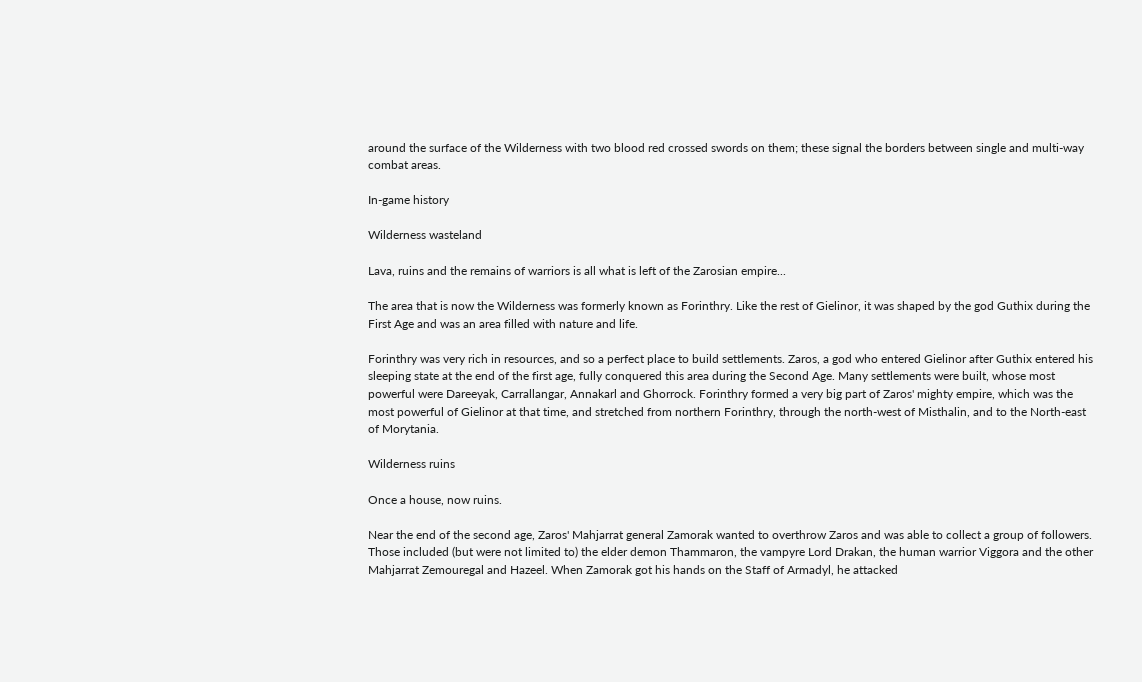around the surface of the Wilderness with two blood red crossed swords on them; these signal the borders between single and multi-way combat areas.

In-game history

Wilderness wasteland

Lava, ruins and the remains of warriors is all what is left of the Zarosian empire...

The area that is now the Wilderness was formerly known as Forinthry. Like the rest of Gielinor, it was shaped by the god Guthix during the First Age and was an area filled with nature and life.

Forinthry was very rich in resources, and so a perfect place to build settlements. Zaros, a god who entered Gielinor after Guthix entered his sleeping state at the end of the first age, fully conquered this area during the Second Age. Many settlements were built, whose most powerful were Dareeyak, Carrallangar, Annakarl and Ghorrock. Forinthry formed a very big part of Zaros' mighty empire, which was the most powerful of Gielinor at that time, and stretched from northern Forinthry, through the north-west of Misthalin, and to the North-east of Morytania.

Wilderness ruins

Once a house, now ruins.

Near the end of the second age, Zaros' Mahjarrat general Zamorak wanted to overthrow Zaros and was able to collect a group of followers. Those included (but were not limited to) the elder demon Thammaron, the vampyre Lord Drakan, the human warrior Viggora and the other Mahjarrat Zemouregal and Hazeel. When Zamorak got his hands on the Staff of Armadyl, he attacked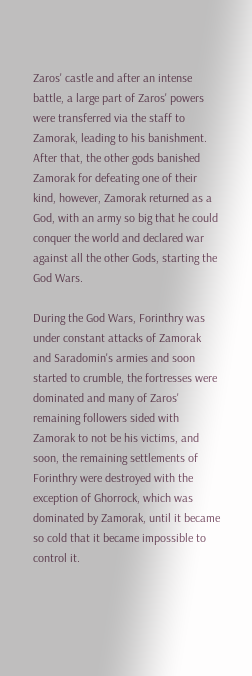Zaros' castle and after an intense battle, a large part of Zaros' powers were transferred via the staff to Zamorak, leading to his banishment. After that, the other gods banished Zamorak for defeating one of their kind, however, Zamorak returned as a God, with an army so big that he could conquer the world and declared war against all the other Gods, starting the God Wars.

During the God Wars, Forinthry was under constant attacks of Zamorak and Saradomin's armies and soon started to crumble, the fortresses were dominated and many of Zaros' remaining followers sided with Zamorak to not be his victims, and soon, the remaining settlements of Forinthry were destroyed with the exception of Ghorrock, which was dominated by Zamorak, until it became so cold that it became impossible to control it.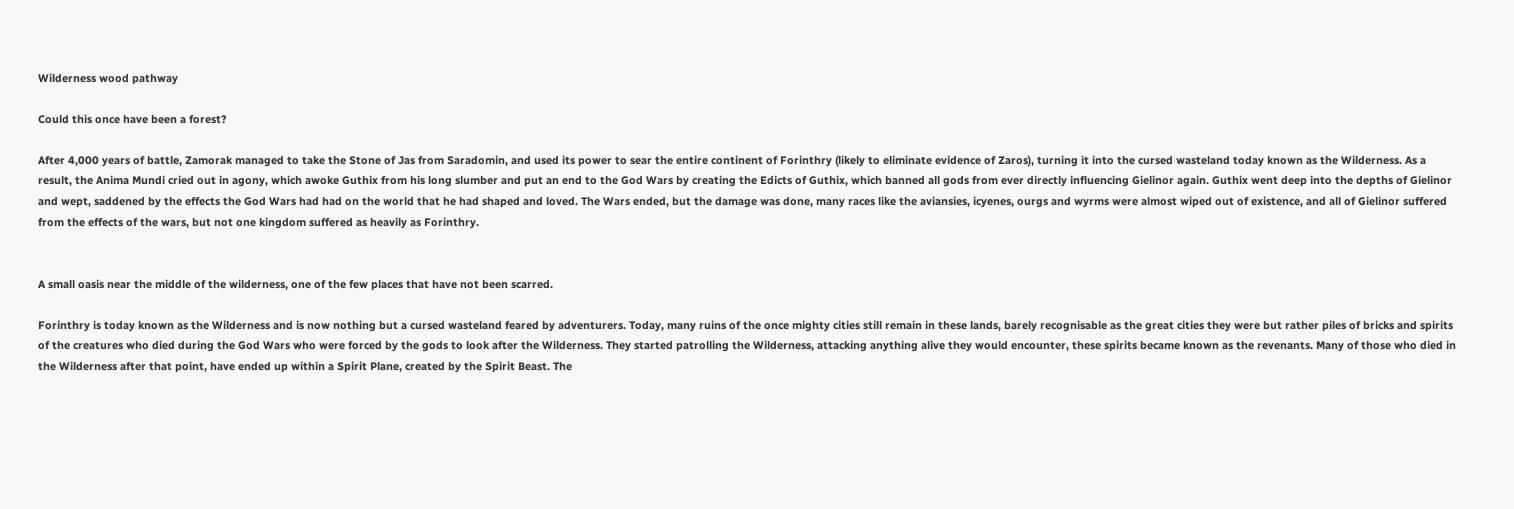Wilderness wood pathway

Could this once have been a forest?

After 4,000 years of battle, Zamorak managed to take the Stone of Jas from Saradomin, and used its power to sear the entire continent of Forinthry (likely to eliminate evidence of Zaros), turning it into the cursed wasteland today known as the Wilderness. As a result, the Anima Mundi cried out in agony, which awoke Guthix from his long slumber and put an end to the God Wars by creating the Edicts of Guthix, which banned all gods from ever directly influencing Gielinor again. Guthix went deep into the depths of Gielinor and wept, saddened by the effects the God Wars had had on the world that he had shaped and loved. The Wars ended, but the damage was done, many races like the aviansies, icyenes, ourgs and wyrms were almost wiped out of existence, and all of Gielinor suffered from the effects of the wars, but not one kingdom suffered as heavily as Forinthry.


A small oasis near the middle of the wilderness, one of the few places that have not been scarred.

Forinthry is today known as the Wilderness and is now nothing but a cursed wasteland feared by adventurers. Today, many ruins of the once mighty cities still remain in these lands, barely recognisable as the great cities they were but rather piles of bricks and spirits of the creatures who died during the God Wars who were forced by the gods to look after the Wilderness. They started patrolling the Wilderness, attacking anything alive they would encounter, these spirits became known as the revenants. Many of those who died in the Wilderness after that point, have ended up within a Spirit Plane, created by the Spirit Beast. The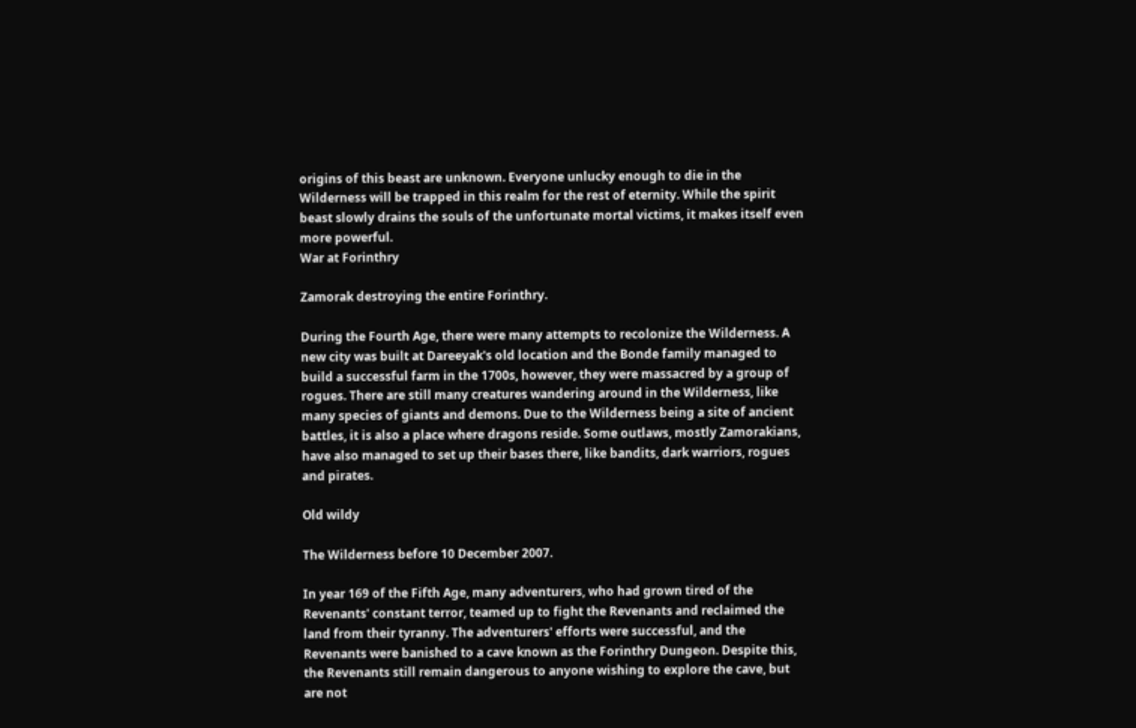origins of this beast are unknown. Everyone unlucky enough to die in the Wilderness will be trapped in this realm for the rest of eternity. While the spirit beast slowly drains the souls of the unfortunate mortal victims, it makes itself even more powerful.
War at Forinthry

Zamorak destroying the entire Forinthry.

During the Fourth Age, there were many attempts to recolonize the Wilderness. A new city was built at Dareeyak's old location and the Bonde family managed to build a successful farm in the 1700s, however, they were massacred by a group of rogues. There are still many creatures wandering around in the Wilderness, like many species of giants and demons. Due to the Wilderness being a site of ancient battles, it is also a place where dragons reside. Some outlaws, mostly Zamorakians, have also managed to set up their bases there, like bandits, dark warriors, rogues and pirates.

Old wildy

The Wilderness before 10 December 2007.

In year 169 of the Fifth Age, many adventurers, who had grown tired of the Revenants' constant terror, teamed up to fight the Revenants and reclaimed the land from their tyranny. The adventurers' efforts were successful, and the Revenants were banished to a cave known as the Forinthry Dungeon. Despite this, the Revenants still remain dangerous to anyone wishing to explore the cave, but are not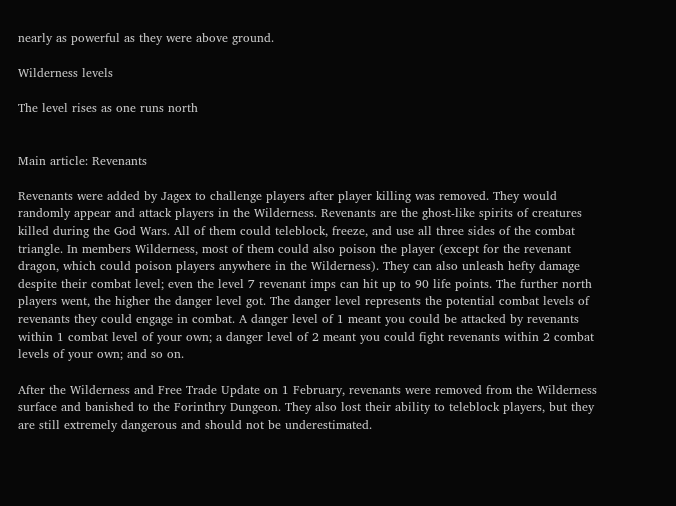nearly as powerful as they were above ground.

Wilderness levels

The level rises as one runs north


Main article: Revenants

Revenants were added by Jagex to challenge players after player killing was removed. They would randomly appear and attack players in the Wilderness. Revenants are the ghost-like spirits of creatures killed during the God Wars. All of them could teleblock, freeze, and use all three sides of the combat triangle. In members Wilderness, most of them could also poison the player (except for the revenant dragon, which could poison players anywhere in the Wilderness). They can also unleash hefty damage despite their combat level; even the level 7 revenant imps can hit up to 90 life points. The further north players went, the higher the danger level got. The danger level represents the potential combat levels of revenants they could engage in combat. A danger level of 1 meant you could be attacked by revenants within 1 combat level of your own; a danger level of 2 meant you could fight revenants within 2 combat levels of your own; and so on.

After the Wilderness and Free Trade Update on 1 February, revenants were removed from the Wilderness surface and banished to the Forinthry Dungeon. They also lost their ability to teleblock players, but they are still extremely dangerous and should not be underestimated.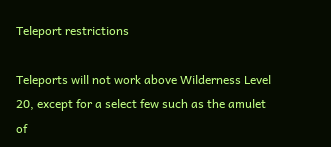Teleport restrictions

Teleports will not work above Wilderness Level 20, except for a select few such as the amulet of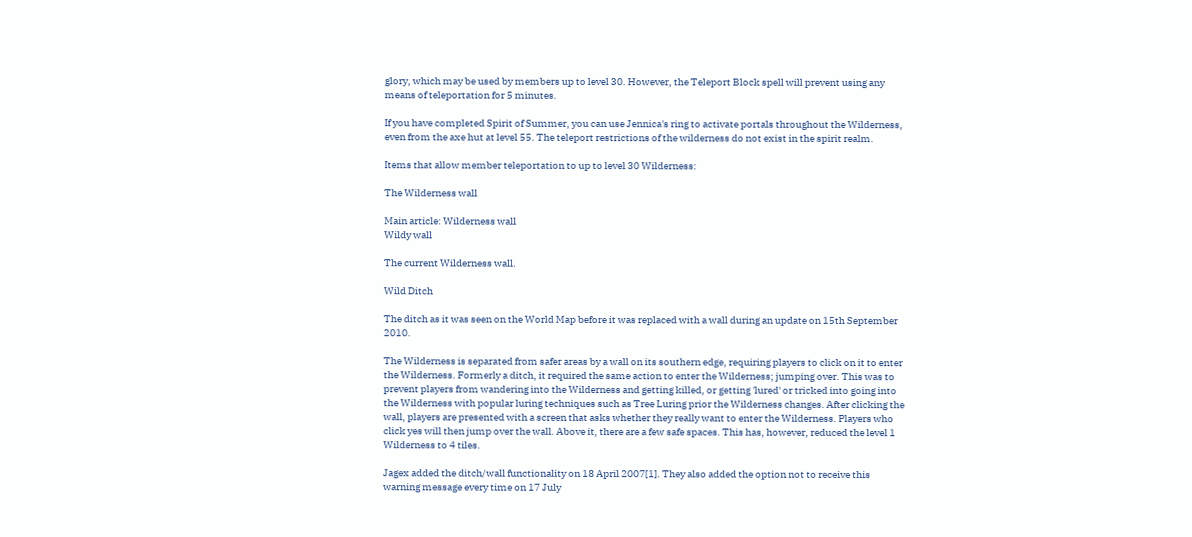glory, which may be used by members up to level 30. However, the Teleport Block spell will prevent using any means of teleportation for 5 minutes.

If you have completed Spirit of Summer, you can use Jennica's ring to activate portals throughout the Wilderness, even from the axe hut at level 55. The teleport restrictions of the wilderness do not exist in the spirit realm.

Items that allow member teleportation to up to level 30 Wilderness:

The Wilderness wall

Main article: Wilderness wall
Wildy wall

The current Wilderness wall.

Wild Ditch

The ditch as it was seen on the World Map before it was replaced with a wall during an update on 15th September 2010.

The Wilderness is separated from safer areas by a wall on its southern edge, requiring players to click on it to enter the Wilderness. Formerly a ditch, it required the same action to enter the Wilderness; jumping over. This was to prevent players from wandering into the Wilderness and getting killed, or getting 'lured' or tricked into going into the Wilderness with popular luring techniques such as Tree Luring prior the Wilderness changes. After clicking the wall, players are presented with a screen that asks whether they really want to enter the Wilderness. Players who click yes will then jump over the wall. Above it, there are a few safe spaces. This has, however, reduced the level 1 Wilderness to 4 tiles.

Jagex added the ditch/wall functionality on 18 April 2007[1]. They also added the option not to receive this warning message every time on 17 July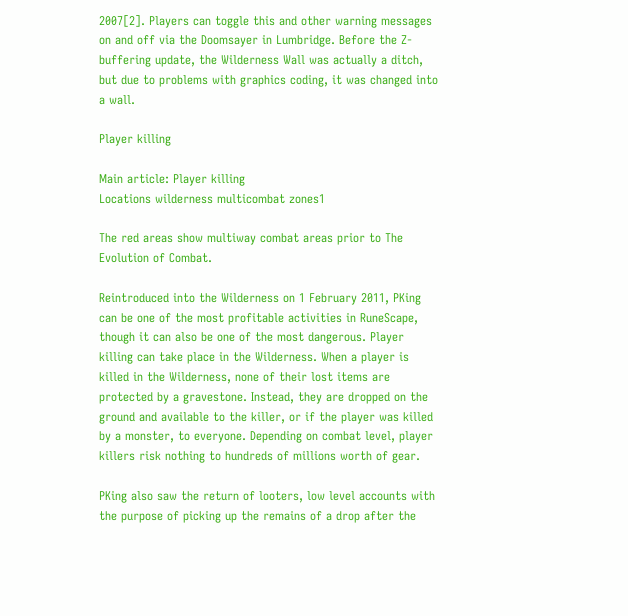2007[2]. Players can toggle this and other warning messages on and off via the Doomsayer in Lumbridge. Before the Z-buffering update, the Wilderness Wall was actually a ditch, but due to problems with graphics coding, it was changed into a wall.

Player killing

Main article: Player killing
Locations wilderness multicombat zones1

The red areas show multiway combat areas prior to The Evolution of Combat.

Reintroduced into the Wilderness on 1 February 2011, PKing can be one of the most profitable activities in RuneScape, though it can also be one of the most dangerous. Player killing can take place in the Wilderness. When a player is killed in the Wilderness, none of their lost items are protected by a gravestone. Instead, they are dropped on the ground and available to the killer, or if the player was killed by a monster, to everyone. Depending on combat level, player killers risk nothing to hundreds of millions worth of gear.

PKing also saw the return of looters, low level accounts with the purpose of picking up the remains of a drop after the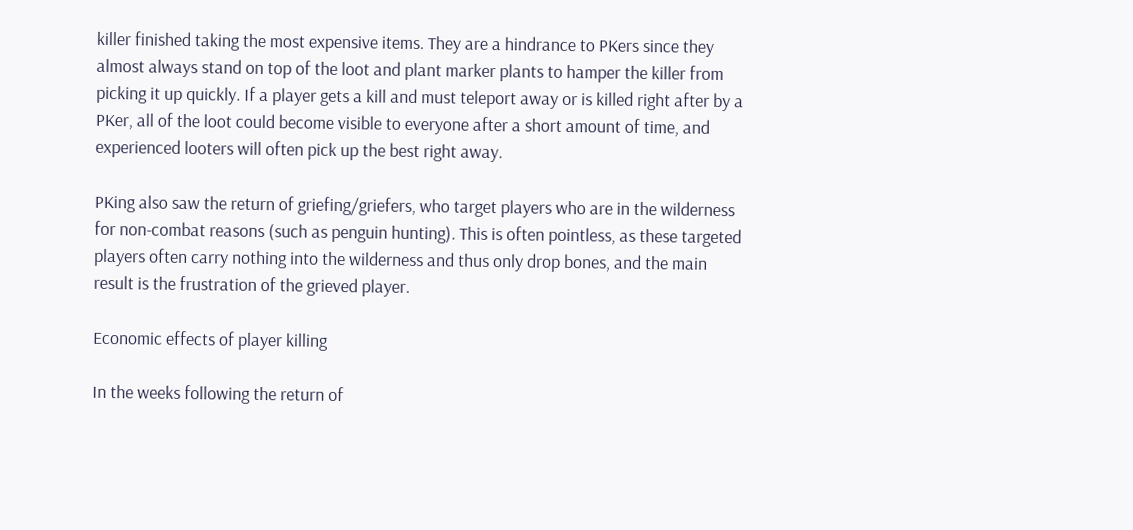killer finished taking the most expensive items. They are a hindrance to PKers since they almost always stand on top of the loot and plant marker plants to hamper the killer from picking it up quickly. If a player gets a kill and must teleport away or is killed right after by a PKer, all of the loot could become visible to everyone after a short amount of time, and experienced looters will often pick up the best right away.

PKing also saw the return of griefing/griefers, who target players who are in the wilderness for non-combat reasons (such as penguin hunting). This is often pointless, as these targeted players often carry nothing into the wilderness and thus only drop bones, and the main result is the frustration of the grieved player.

Economic effects of player killing

In the weeks following the return of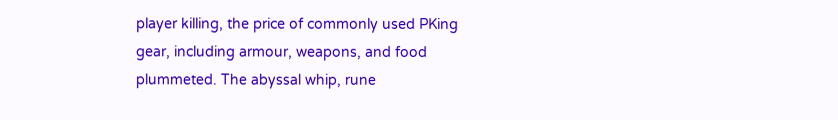player killing, the price of commonly used PKing gear, including armour, weapons, and food plummeted. The abyssal whip, rune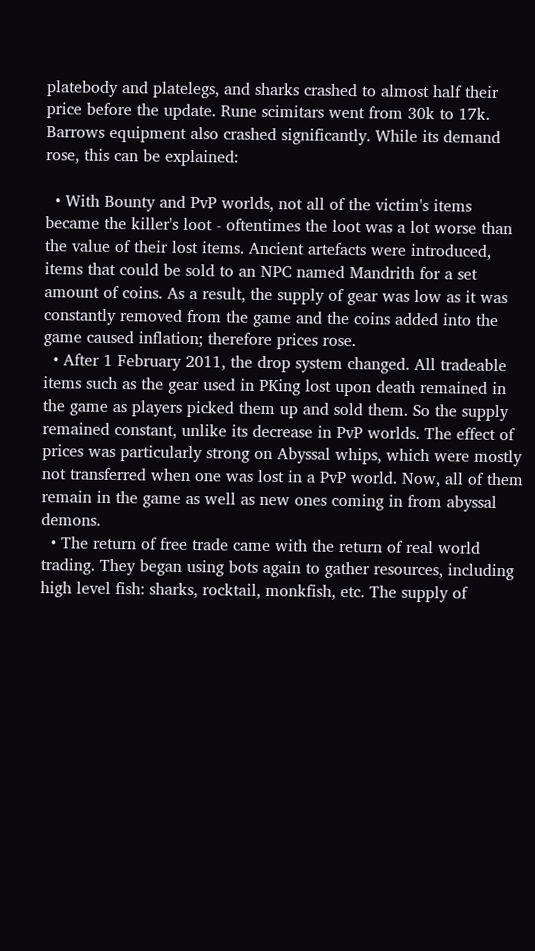platebody and platelegs, and sharks crashed to almost half their price before the update. Rune scimitars went from 30k to 17k. Barrows equipment also crashed significantly. While its demand rose, this can be explained:

  • With Bounty and PvP worlds, not all of the victim's items became the killer's loot - oftentimes the loot was a lot worse than the value of their lost items. Ancient artefacts were introduced, items that could be sold to an NPC named Mandrith for a set amount of coins. As a result, the supply of gear was low as it was constantly removed from the game and the coins added into the game caused inflation; therefore prices rose.
  • After 1 February 2011, the drop system changed. All tradeable items such as the gear used in PKing lost upon death remained in the game as players picked them up and sold them. So the supply remained constant, unlike its decrease in PvP worlds. The effect of prices was particularly strong on Abyssal whips, which were mostly not transferred when one was lost in a PvP world. Now, all of them remain in the game as well as new ones coming in from abyssal demons.
  • The return of free trade came with the return of real world trading. They began using bots again to gather resources, including high level fish: sharks, rocktail, monkfish, etc. The supply of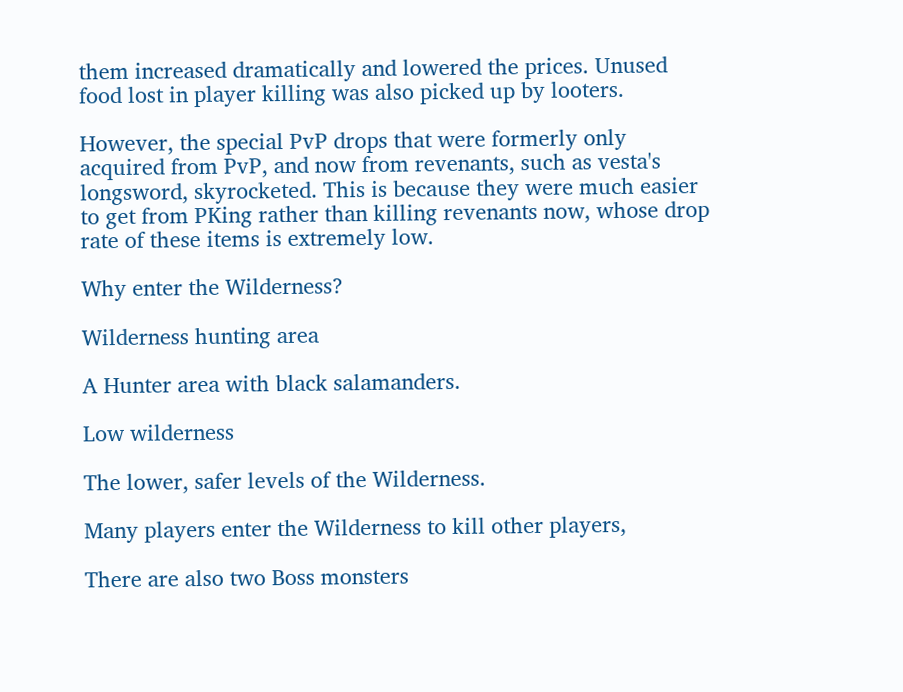them increased dramatically and lowered the prices. Unused food lost in player killing was also picked up by looters.

However, the special PvP drops that were formerly only acquired from PvP, and now from revenants, such as vesta's longsword, skyrocketed. This is because they were much easier to get from PKing rather than killing revenants now, whose drop rate of these items is extremely low.

Why enter the Wilderness?

Wilderness hunting area

A Hunter area with black salamanders.

Low wilderness

The lower, safer levels of the Wilderness.

Many players enter the Wilderness to kill other players,

There are also two Boss monsters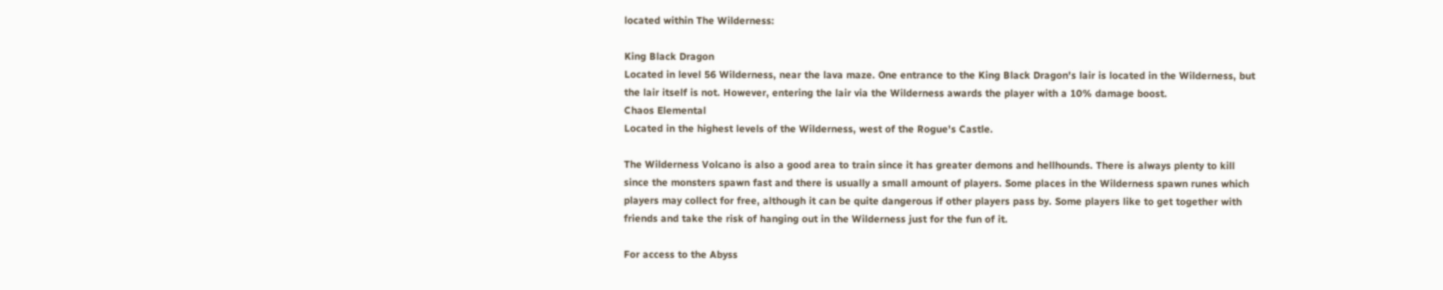located within The Wilderness:

King Black Dragon
Located in level 56 Wilderness, near the lava maze. One entrance to the King Black Dragon's lair is located in the Wilderness, but the lair itself is not. However, entering the lair via the Wilderness awards the player with a 10% damage boost.
Chaos Elemental
Located in the highest levels of the Wilderness, west of the Rogue's Castle.

The Wilderness Volcano is also a good area to train since it has greater demons and hellhounds. There is always plenty to kill since the monsters spawn fast and there is usually a small amount of players. Some places in the Wilderness spawn runes which players may collect for free, although it can be quite dangerous if other players pass by. Some players like to get together with friends and take the risk of hanging out in the Wilderness just for the fun of it.

For access to the Abyss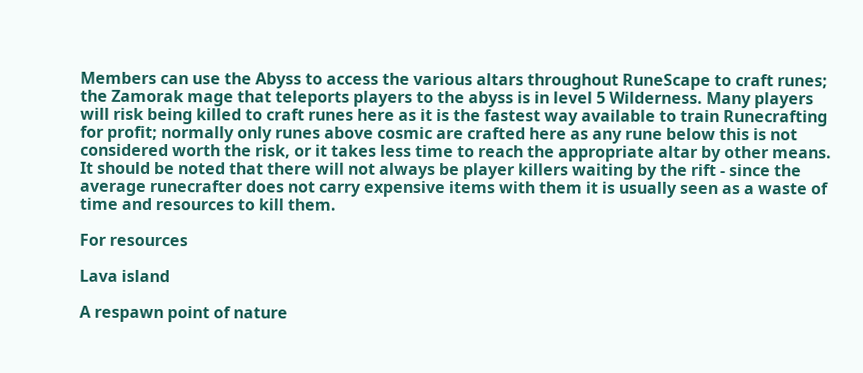Members can use the Abyss to access the various altars throughout RuneScape to craft runes; the Zamorak mage that teleports players to the abyss is in level 5 Wilderness. Many players will risk being killed to craft runes here as it is the fastest way available to train Runecrafting for profit; normally only runes above cosmic are crafted here as any rune below this is not considered worth the risk, or it takes less time to reach the appropriate altar by other means. It should be noted that there will not always be player killers waiting by the rift - since the average runecrafter does not carry expensive items with them it is usually seen as a waste of time and resources to kill them.

For resources

Lava island

A respawn point of nature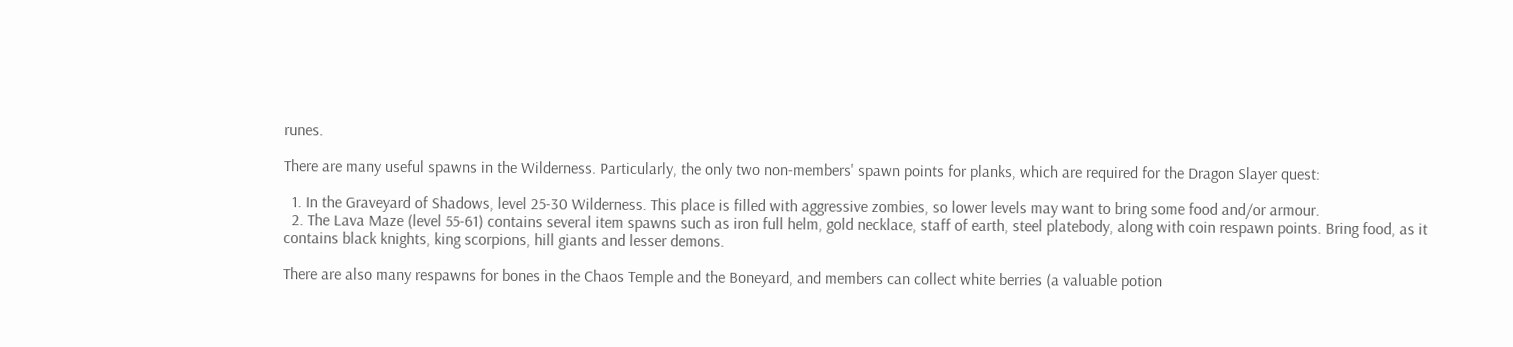runes.

There are many useful spawns in the Wilderness. Particularly, the only two non-members' spawn points for planks, which are required for the Dragon Slayer quest:

  1. In the Graveyard of Shadows, level 25-30 Wilderness. This place is filled with aggressive zombies, so lower levels may want to bring some food and/or armour.
  2. The Lava Maze (level 55-61) contains several item spawns such as iron full helm, gold necklace, staff of earth, steel platebody, along with coin respawn points. Bring food, as it contains black knights, king scorpions, hill giants and lesser demons.

There are also many respawns for bones in the Chaos Temple and the Boneyard, and members can collect white berries (a valuable potion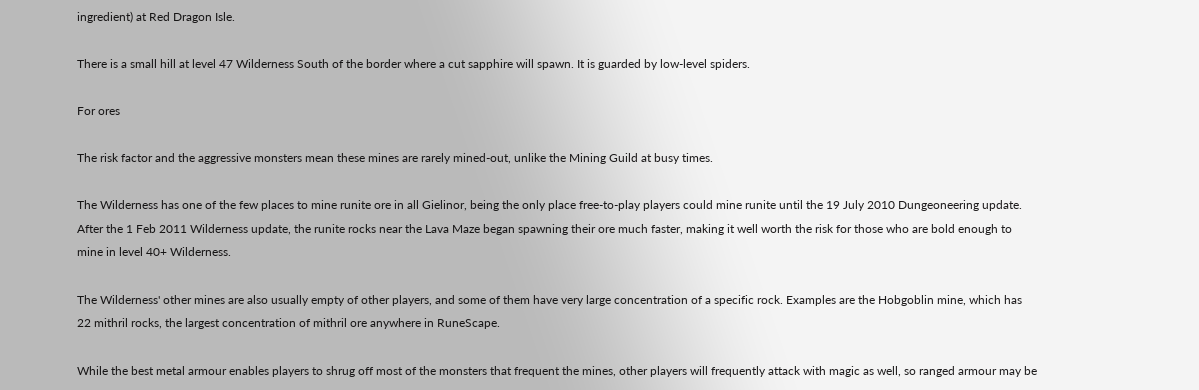ingredient) at Red Dragon Isle.

There is a small hill at level 47 Wilderness South of the border where a cut sapphire will spawn. It is guarded by low-level spiders.

For ores

The risk factor and the aggressive monsters mean these mines are rarely mined-out, unlike the Mining Guild at busy times.

The Wilderness has one of the few places to mine runite ore in all Gielinor, being the only place free-to-play players could mine runite until the 19 July 2010 Dungeoneering update. After the 1 Feb 2011 Wilderness update, the runite rocks near the Lava Maze began spawning their ore much faster, making it well worth the risk for those who are bold enough to mine in level 40+ Wilderness.

The Wilderness' other mines are also usually empty of other players, and some of them have very large concentration of a specific rock. Examples are the Hobgoblin mine, which has 22 mithril rocks, the largest concentration of mithril ore anywhere in RuneScape.

While the best metal armour enables players to shrug off most of the monsters that frequent the mines, other players will frequently attack with magic as well, so ranged armour may be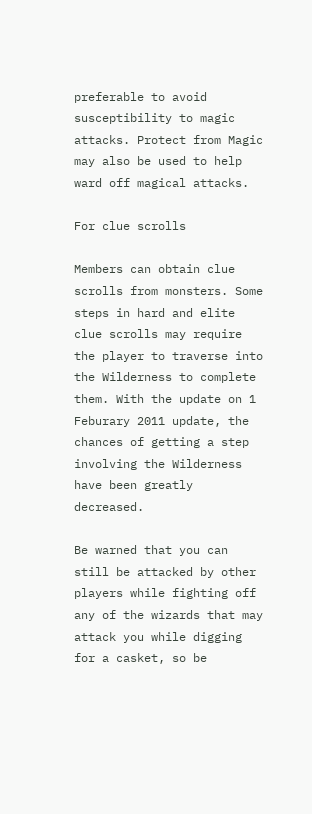preferable to avoid susceptibility to magic attacks. Protect from Magic may also be used to help ward off magical attacks.

For clue scrolls

Members can obtain clue scrolls from monsters. Some steps in hard and elite clue scrolls may require the player to traverse into the Wilderness to complete them. With the update on 1 Feburary 2011 update, the chances of getting a step involving the Wilderness have been greatly decreased.

Be warned that you can still be attacked by other players while fighting off any of the wizards that may attack you while digging for a casket, so be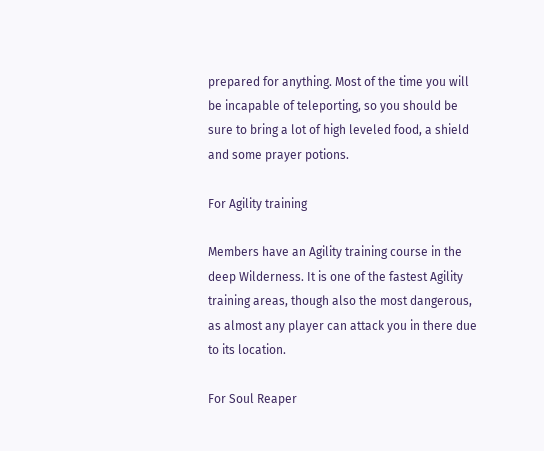prepared for anything. Most of the time you will be incapable of teleporting, so you should be sure to bring a lot of high leveled food, a shield and some prayer potions.

For Agility training

Members have an Agility training course in the deep Wilderness. It is one of the fastest Agility training areas, though also the most dangerous, as almost any player can attack you in there due to its location.

For Soul Reaper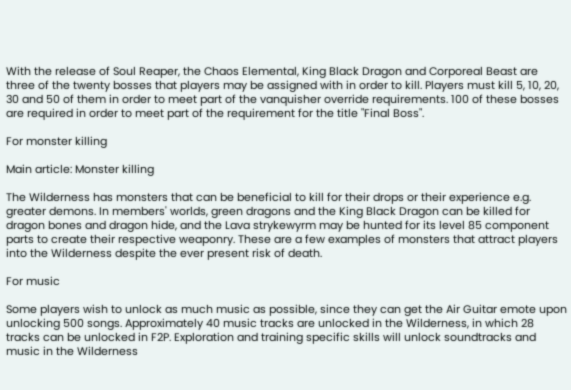With the release of Soul Reaper, the Chaos Elemental, King Black Dragon and Corporeal Beast are three of the twenty bosses that players may be assigned with in order to kill. Players must kill 5, 10, 20, 30 and 50 of them in order to meet part of the vanquisher override requirements. 100 of these bosses are required in order to meet part of the requirement for the title "Final Boss".

For monster killing

Main article: Monster killing

The Wilderness has monsters that can be beneficial to kill for their drops or their experience e.g. greater demons. In members' worlds, green dragons and the King Black Dragon can be killed for dragon bones and dragon hide, and the Lava strykewyrm may be hunted for its level 85 component parts to create their respective weaponry. These are a few examples of monsters that attract players into the Wilderness despite the ever present risk of death.

For music

Some players wish to unlock as much music as possible, since they can get the Air Guitar emote upon unlocking 500 songs. Approximately 40 music tracks are unlocked in the Wilderness, in which 28 tracks can be unlocked in F2P. Exploration and training specific skills will unlock soundtracks and music in the Wilderness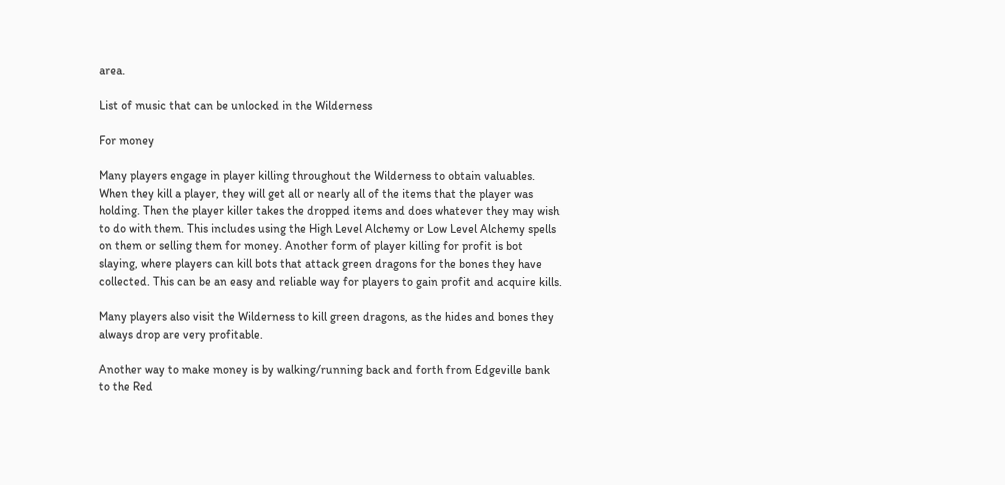area.

List of music that can be unlocked in the Wilderness

For money

Many players engage in player killing throughout the Wilderness to obtain valuables. When they kill a player, they will get all or nearly all of the items that the player was holding. Then the player killer takes the dropped items and does whatever they may wish to do with them. This includes using the High Level Alchemy or Low Level Alchemy spells on them or selling them for money. Another form of player killing for profit is bot slaying, where players can kill bots that attack green dragons for the bones they have collected. This can be an easy and reliable way for players to gain profit and acquire kills.

Many players also visit the Wilderness to kill green dragons, as the hides and bones they always drop are very profitable.

Another way to make money is by walking/running back and forth from Edgeville bank to the Red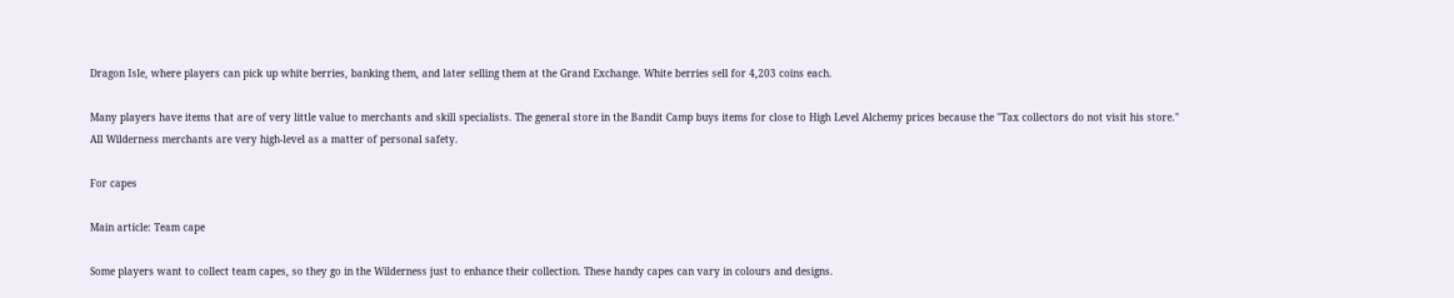Dragon Isle, where players can pick up white berries, banking them, and later selling them at the Grand Exchange. White berries sell for 4,203 coins each.

Many players have items that are of very little value to merchants and skill specialists. The general store in the Bandit Camp buys items for close to High Level Alchemy prices because the "Tax collectors do not visit his store." All Wilderness merchants are very high-level as a matter of personal safety.

For capes

Main article: Team cape

Some players want to collect team capes, so they go in the Wilderness just to enhance their collection. These handy capes can vary in colours and designs.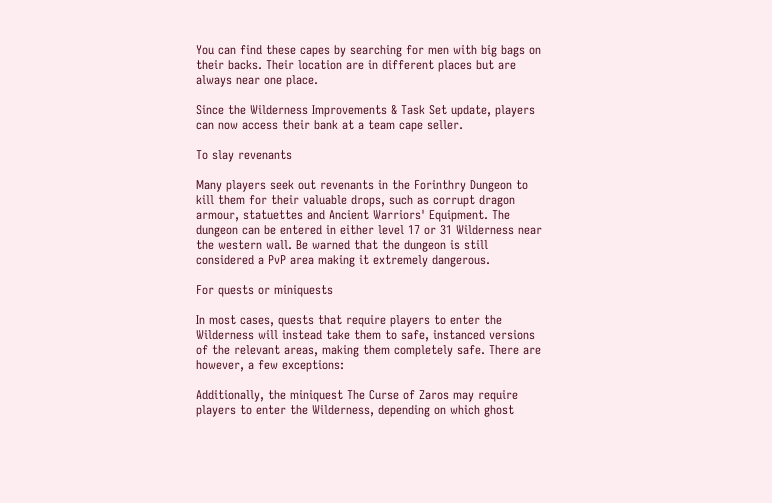You can find these capes by searching for men with big bags on their backs. Their location are in different places but are always near one place.

Since the Wilderness Improvements & Task Set update, players can now access their bank at a team cape seller.

To slay revenants

Many players seek out revenants in the Forinthry Dungeon to kill them for their valuable drops, such as corrupt dragon armour, statuettes and Ancient Warriors' Equipment. The dungeon can be entered in either level 17 or 31 Wilderness near the western wall. Be warned that the dungeon is still considered a PvP area making it extremely dangerous.

For quests or miniquests

In most cases, quests that require players to enter the Wilderness will instead take them to safe, instanced versions of the relevant areas, making them completely safe. There are however, a few exceptions:

Additionally, the miniquest The Curse of Zaros may require players to enter the Wilderness, depending on which ghost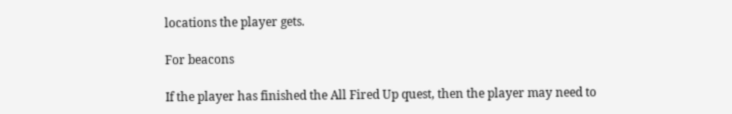locations the player gets.

For beacons

If the player has finished the All Fired Up quest, then the player may need to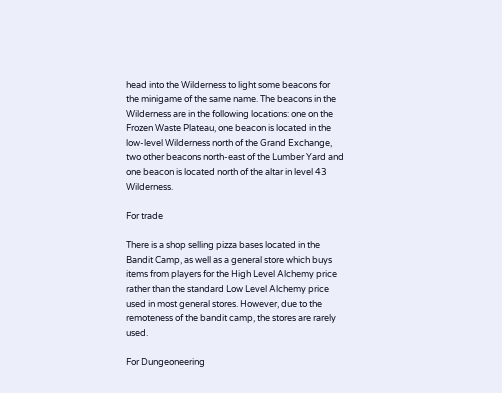head into the Wilderness to light some beacons for the minigame of the same name. The beacons in the Wilderness are in the following locations: one on the Frozen Waste Plateau, one beacon is located in the low-level Wilderness north of the Grand Exchange, two other beacons north-east of the Lumber Yard and one beacon is located north of the altar in level 43 Wilderness.

For trade

There is a shop selling pizza bases located in the Bandit Camp, as well as a general store which buys items from players for the High Level Alchemy price rather than the standard Low Level Alchemy price used in most general stores. However, due to the remoteness of the bandit camp, the stores are rarely used.

For Dungeoneering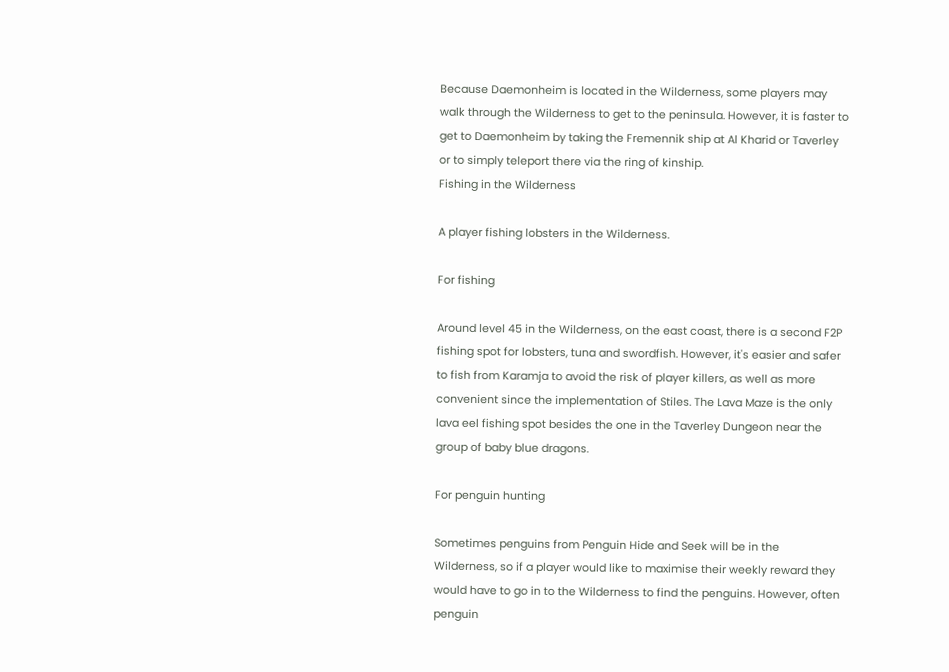Because Daemonheim is located in the Wilderness, some players may walk through the Wilderness to get to the peninsula. However, it is faster to get to Daemonheim by taking the Fremennik ship at Al Kharid or Taverley or to simply teleport there via the ring of kinship.
Fishing in the Wilderness

A player fishing lobsters in the Wilderness.

For fishing

Around level 45 in the Wilderness, on the east coast, there is a second F2P fishing spot for lobsters, tuna and swordfish. However, it's easier and safer to fish from Karamja to avoid the risk of player killers, as well as more convenient since the implementation of Stiles. The Lava Maze is the only lava eel fishing spot besides the one in the Taverley Dungeon near the group of baby blue dragons.

For penguin hunting

Sometimes penguins from Penguin Hide and Seek will be in the Wilderness, so if a player would like to maximise their weekly reward they would have to go in to the Wilderness to find the penguins. However, often penguin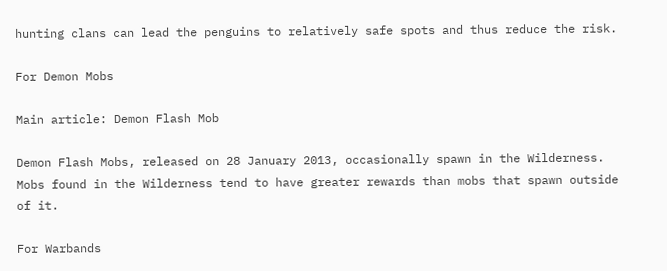hunting clans can lead the penguins to relatively safe spots and thus reduce the risk.

For Demon Mobs

Main article: Demon Flash Mob

Demon Flash Mobs, released on 28 January 2013, occasionally spawn in the Wilderness. Mobs found in the Wilderness tend to have greater rewards than mobs that spawn outside of it.

For Warbands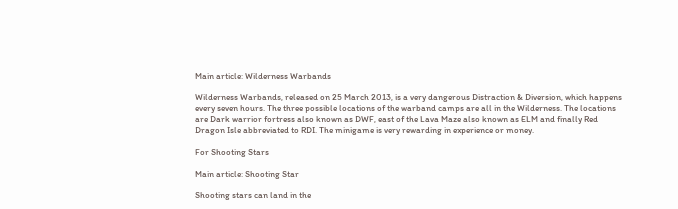Main article: Wilderness Warbands

Wilderness Warbands, released on 25 March 2013, is a very dangerous Distraction & Diversion, which happens every seven hours. The three possible locations of the warband camps are all in the Wilderness. The locations are Dark warrior fortress also known as DWF, east of the Lava Maze also known as ELM and finally Red Dragon Isle abbreviated to RDI. The minigame is very rewarding in experience or money.

For Shooting Stars

Main article: Shooting Star

Shooting stars can land in the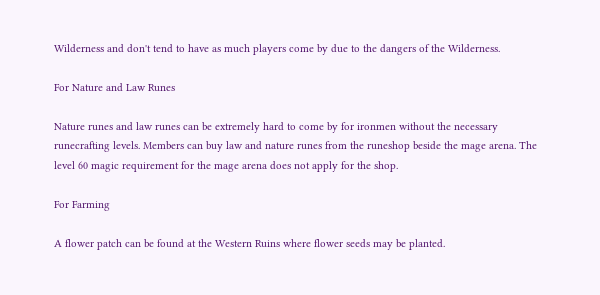Wilderness and don't tend to have as much players come by due to the dangers of the Wilderness.

For Nature and Law Runes

Nature runes and law runes can be extremely hard to come by for ironmen without the necessary runecrafting levels. Members can buy law and nature runes from the runeshop beside the mage arena. The level 60 magic requirement for the mage arena does not apply for the shop.

For Farming

A flower patch can be found at the Western Ruins where flower seeds may be planted.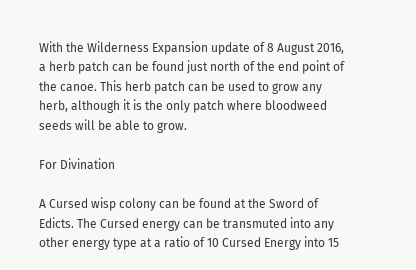With the Wilderness Expansion update of 8 August 2016, a herb patch can be found just north of the end point of the canoe. This herb patch can be used to grow any herb, although it is the only patch where bloodweed seeds will be able to grow.

For Divination

A Cursed wisp colony can be found at the Sword of Edicts. The Cursed energy can be transmuted into any other energy type at a ratio of 10 Cursed Energy into 15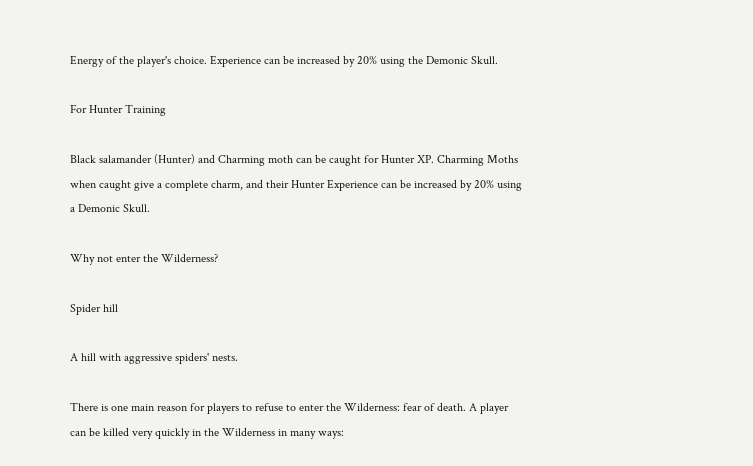Energy of the player's choice. Experience can be increased by 20% using the Demonic Skull.

For Hunter Training

Black salamander (Hunter) and Charming moth can be caught for Hunter XP. Charming Moths when caught give a complete charm, and their Hunter Experience can be increased by 20% using a Demonic Skull.

Why not enter the Wilderness?

Spider hill

A hill with aggressive spiders' nests.

There is one main reason for players to refuse to enter the Wilderness: fear of death. A player can be killed very quickly in the Wilderness in many ways: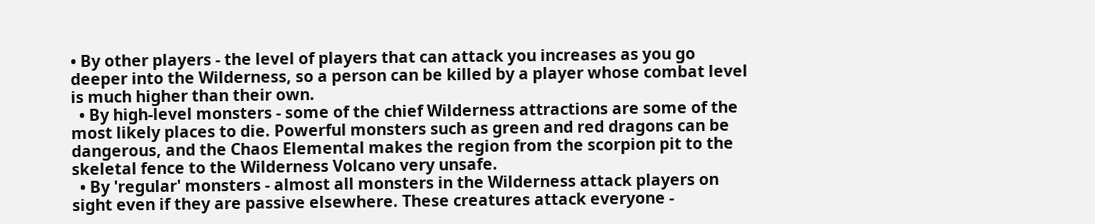• By other players - the level of players that can attack you increases as you go deeper into the Wilderness, so a person can be killed by a player whose combat level is much higher than their own.
  • By high-level monsters - some of the chief Wilderness attractions are some of the most likely places to die. Powerful monsters such as green and red dragons can be dangerous, and the Chaos Elemental makes the region from the scorpion pit to the skeletal fence to the Wilderness Volcano very unsafe.
  • By 'regular' monsters - almost all monsters in the Wilderness attack players on sight even if they are passive elsewhere. These creatures attack everyone -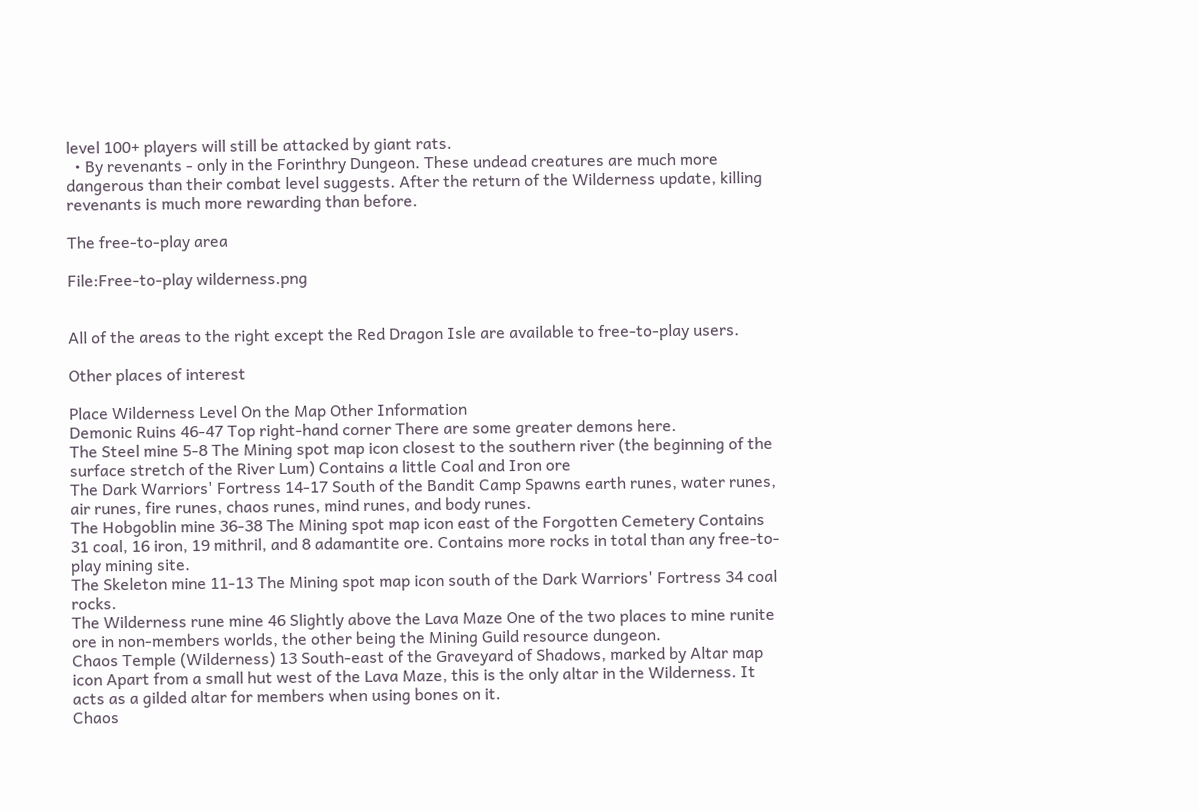level 100+ players will still be attacked by giant rats.
  • By revenants - only in the Forinthry Dungeon. These undead creatures are much more dangerous than their combat level suggests. After the return of the Wilderness update, killing revenants is much more rewarding than before.

The free-to-play area

File:Free-to-play wilderness.png


All of the areas to the right except the Red Dragon Isle are available to free-to-play users.

Other places of interest

Place Wilderness Level On the Map Other Information
Demonic Ruins 46-47 Top right-hand corner There are some greater demons here.
The Steel mine 5-8 The Mining spot map icon closest to the southern river (the beginning of the surface stretch of the River Lum) Contains a little Coal and Iron ore
The Dark Warriors' Fortress 14-17 South of the Bandit Camp Spawns earth runes, water runes, air runes, fire runes, chaos runes, mind runes, and body runes.
The Hobgoblin mine 36-38 The Mining spot map icon east of the Forgotten Cemetery Contains 31 coal, 16 iron, 19 mithril, and 8 adamantite ore. Contains more rocks in total than any free-to-play mining site.
The Skeleton mine 11-13 The Mining spot map icon south of the Dark Warriors' Fortress 34 coal rocks.
The Wilderness rune mine 46 Slightly above the Lava Maze One of the two places to mine runite ore in non-members worlds, the other being the Mining Guild resource dungeon.
Chaos Temple (Wilderness) 13 South-east of the Graveyard of Shadows, marked by Altar map icon Apart from a small hut west of the Lava Maze, this is the only altar in the Wilderness. It acts as a gilded altar for members when using bones on it.
Chaos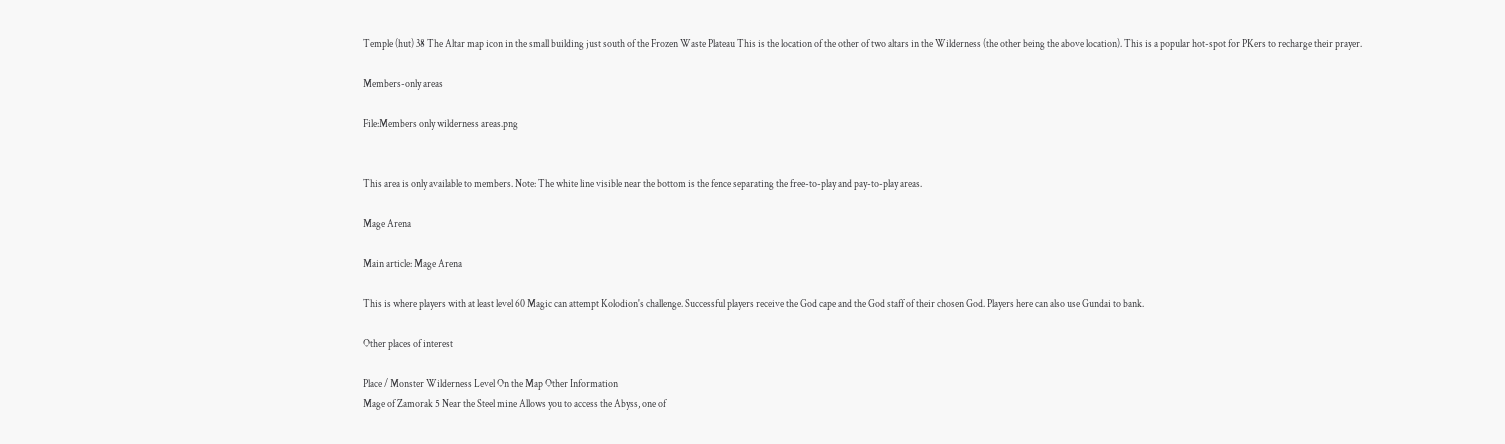Temple (hut) 38 The Altar map icon in the small building just south of the Frozen Waste Plateau This is the location of the other of two altars in the Wilderness (the other being the above location). This is a popular hot-spot for PKers to recharge their prayer.

Members-only areas

File:Members only wilderness areas.png


This area is only available to members. Note: The white line visible near the bottom is the fence separating the free-to-play and pay-to-play areas.

Mage Arena

Main article: Mage Arena

This is where players with at least level 60 Magic can attempt Kolodion's challenge. Successful players receive the God cape and the God staff of their chosen God. Players here can also use Gundai to bank.

Other places of interest

Place / Monster Wilderness Level On the Map Other Information
Mage of Zamorak 5 Near the Steel mine Allows you to access the Abyss, one of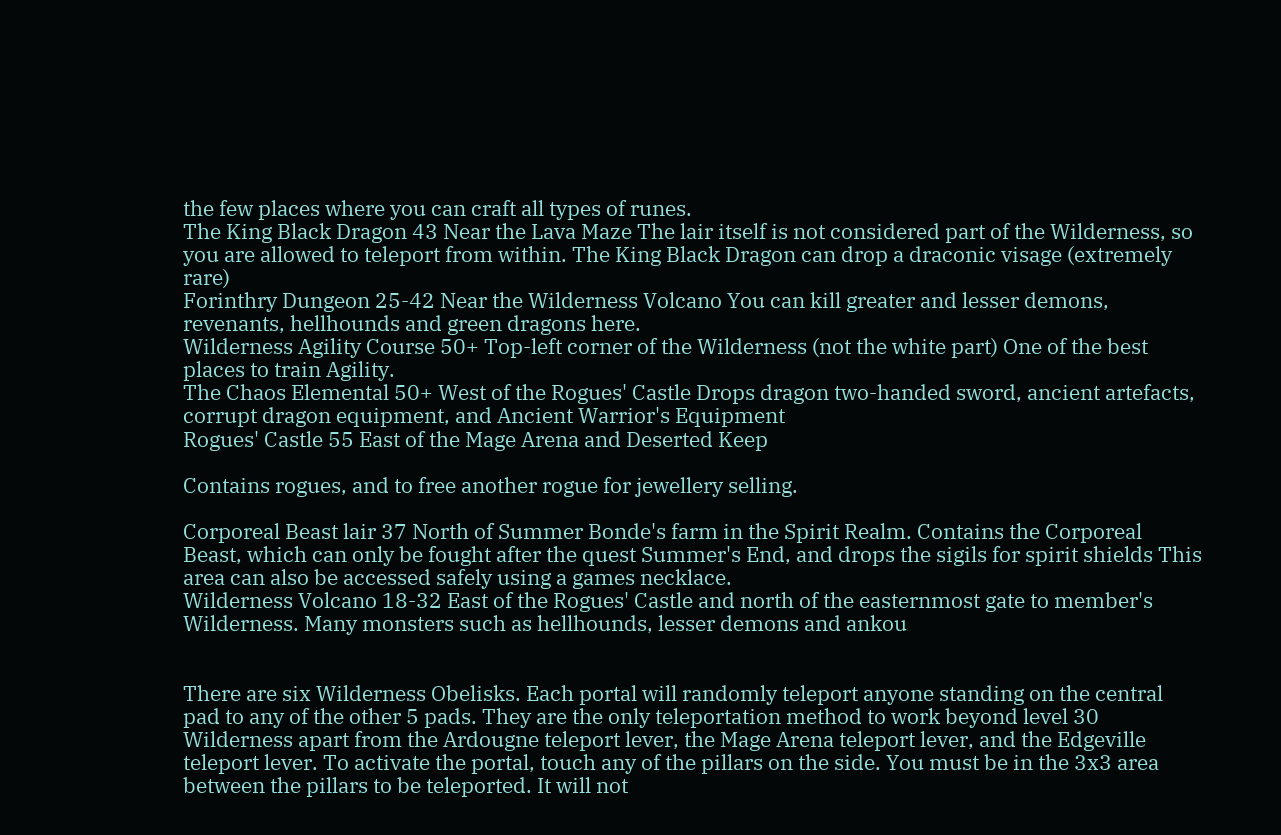the few places where you can craft all types of runes.
The King Black Dragon 43 Near the Lava Maze The lair itself is not considered part of the Wilderness, so you are allowed to teleport from within. The King Black Dragon can drop a draconic visage (extremely rare)
Forinthry Dungeon 25-42 Near the Wilderness Volcano You can kill greater and lesser demons, revenants, hellhounds and green dragons here.
Wilderness Agility Course 50+ Top-left corner of the Wilderness (not the white part) One of the best places to train Agility.
The Chaos Elemental 50+ West of the Rogues' Castle Drops dragon two-handed sword, ancient artefacts, corrupt dragon equipment, and Ancient Warrior's Equipment
Rogues' Castle 55 East of the Mage Arena and Deserted Keep

Contains rogues, and to free another rogue for jewellery selling.

Corporeal Beast lair 37 North of Summer Bonde's farm in the Spirit Realm. Contains the Corporeal Beast, which can only be fought after the quest Summer's End, and drops the sigils for spirit shields This area can also be accessed safely using a games necklace.
Wilderness Volcano 18-32 East of the Rogues' Castle and north of the easternmost gate to member's Wilderness. Many monsters such as hellhounds, lesser demons and ankou


There are six Wilderness Obelisks. Each portal will randomly teleport anyone standing on the central pad to any of the other 5 pads. They are the only teleportation method to work beyond level 30 Wilderness apart from the Ardougne teleport lever, the Mage Arena teleport lever, and the Edgeville teleport lever. To activate the portal, touch any of the pillars on the side. You must be in the 3x3 area between the pillars to be teleported. It will not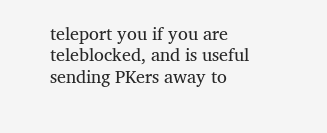teleport you if you are teleblocked, and is useful sending PKers away to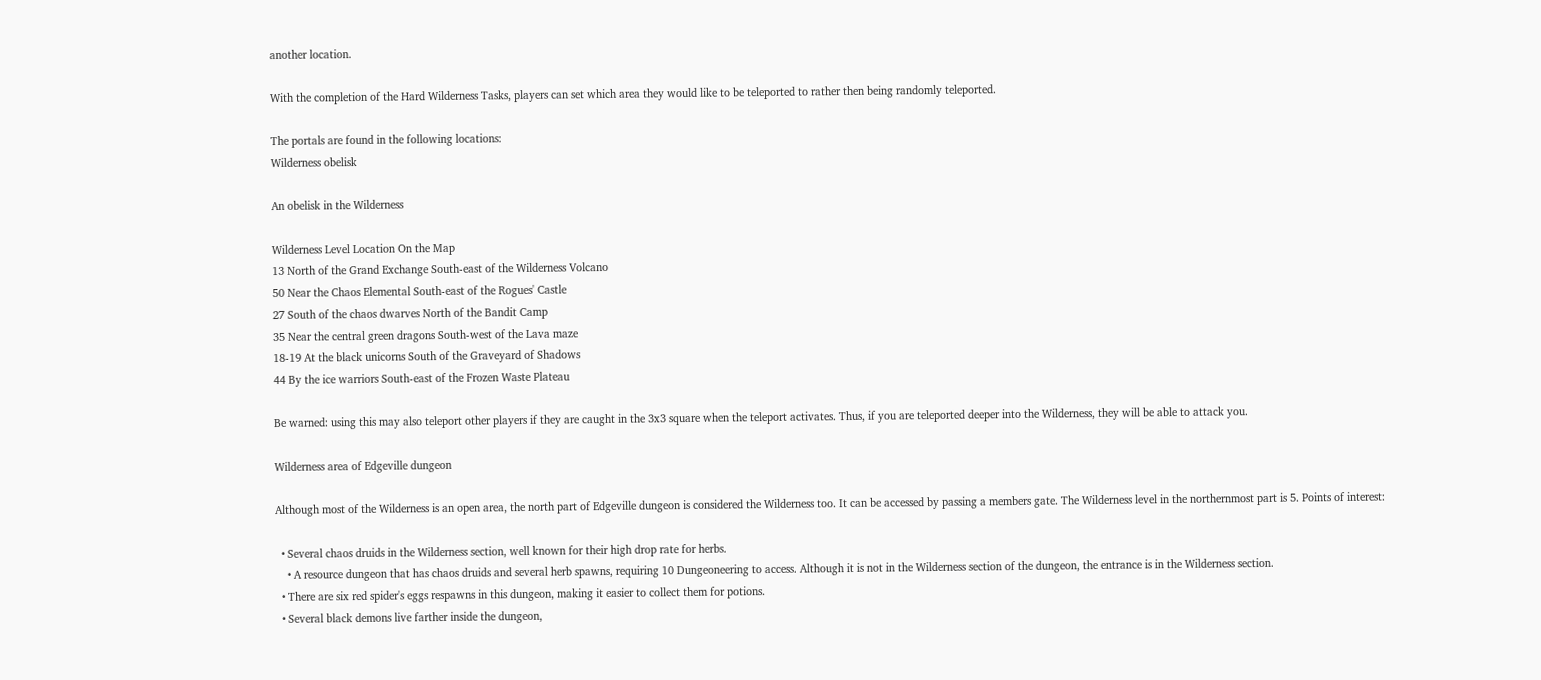another location.

With the completion of the Hard Wilderness Tasks, players can set which area they would like to be teleported to rather then being randomly teleported.

The portals are found in the following locations:
Wilderness obelisk

An obelisk in the Wilderness

Wilderness Level Location On the Map
13 North of the Grand Exchange South-east of the Wilderness Volcano
50 Near the Chaos Elemental South-east of the Rogues' Castle
27 South of the chaos dwarves North of the Bandit Camp
35 Near the central green dragons South-west of the Lava maze
18-19 At the black unicorns South of the Graveyard of Shadows
44 By the ice warriors South-east of the Frozen Waste Plateau

Be warned: using this may also teleport other players if they are caught in the 3x3 square when the teleport activates. Thus, if you are teleported deeper into the Wilderness, they will be able to attack you.

Wilderness area of Edgeville dungeon

Although most of the Wilderness is an open area, the north part of Edgeville dungeon is considered the Wilderness too. It can be accessed by passing a members gate. The Wilderness level in the northernmost part is 5. Points of interest:

  • Several chaos druids in the Wilderness section, well known for their high drop rate for herbs.
    • A resource dungeon that has chaos druids and several herb spawns, requiring 10 Dungeoneering to access. Although it is not in the Wilderness section of the dungeon, the entrance is in the Wilderness section.
  • There are six red spider's eggs respawns in this dungeon, making it easier to collect them for potions.
  • Several black demons live farther inside the dungeon,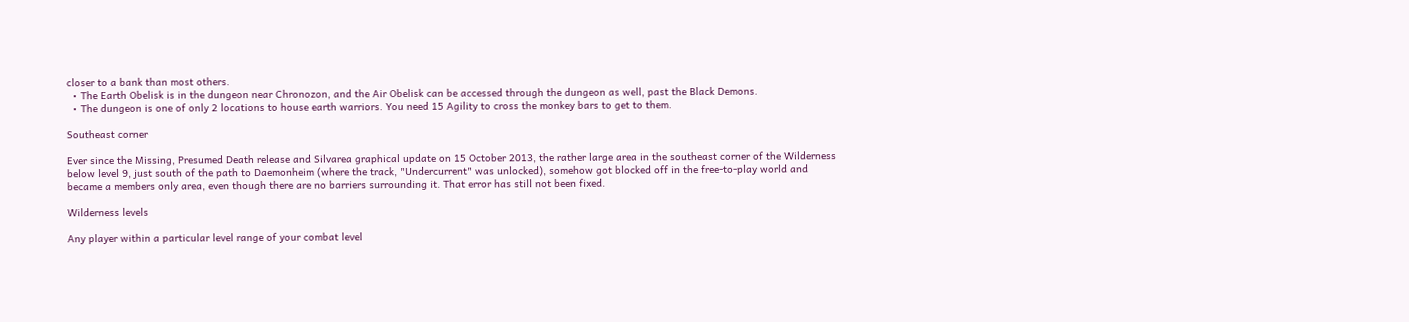closer to a bank than most others.
  • The Earth Obelisk is in the dungeon near Chronozon, and the Air Obelisk can be accessed through the dungeon as well, past the Black Demons.
  • The dungeon is one of only 2 locations to house earth warriors. You need 15 Agility to cross the monkey bars to get to them.

Southeast corner

Ever since the Missing, Presumed Death release and Silvarea graphical update on 15 October 2013, the rather large area in the southeast corner of the Wilderness below level 9, just south of the path to Daemonheim (where the track, "Undercurrent" was unlocked), somehow got blocked off in the free-to-play world and became a members only area, even though there are no barriers surrounding it. That error has still not been fixed.

Wilderness levels

Any player within a particular level range of your combat level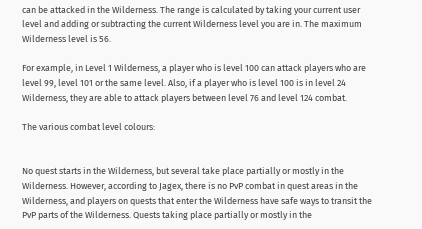can be attacked in the Wilderness. The range is calculated by taking your current user level and adding or subtracting the current Wilderness level you are in. The maximum Wilderness level is 56.

For example, in Level 1 Wilderness, a player who is level 100 can attack players who are level 99, level 101 or the same level. Also, if a player who is level 100 is in level 24 Wilderness, they are able to attack players between level 76 and level 124 combat.

The various combat level colours:


No quest starts in the Wilderness, but several take place partially or mostly in the Wilderness. However, according to Jagex, there is no PvP combat in quest areas in the Wilderness, and players on quests that enter the Wilderness have safe ways to transit the PvP parts of the Wilderness. Quests taking place partially or mostly in the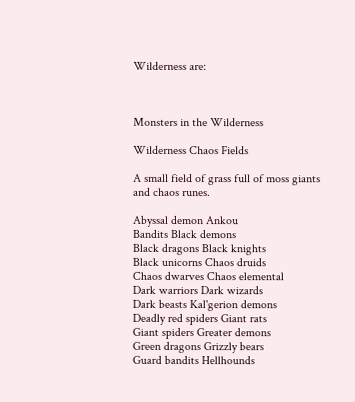Wilderness are:



Monsters in the Wilderness

Wilderness Chaos Fields

A small field of grass full of moss giants and chaos runes.

Abyssal demon Ankou
Bandits Black demons
Black dragons Black knights
Black unicorns Chaos druids
Chaos dwarves Chaos elemental
Dark warriors Dark wizards
Dark beasts Kal'gerion demons
Deadly red spiders Giant rats
Giant spiders Greater demons
Green dragons Grizzly bears
Guard bandits Hellhounds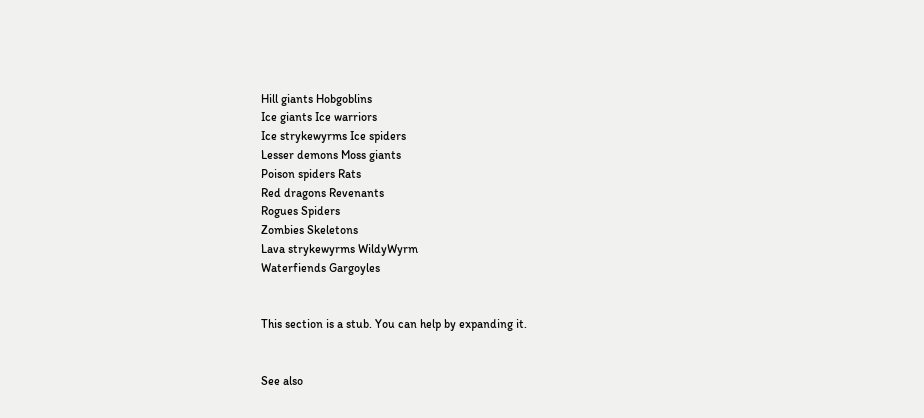Hill giants Hobgoblins
Ice giants Ice warriors
Ice strykewyrms Ice spiders
Lesser demons Moss giants
Poison spiders Rats
Red dragons Revenants
Rogues Spiders
Zombies Skeletons
Lava strykewyrms WildyWyrm
Waterfiends Gargoyles


This section is a stub. You can help by expanding it.


See also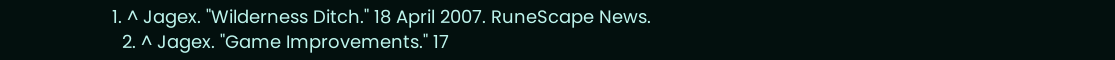1. ^ Jagex. "Wilderness Ditch." 18 April 2007. RuneScape News.
  2. ^ Jagex. "Game Improvements." 17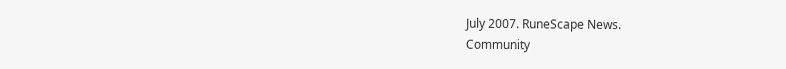July 2007. RuneScape News.
Community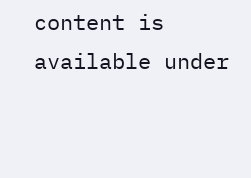content is available under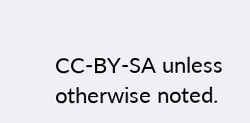CC-BY-SA unless otherwise noted.